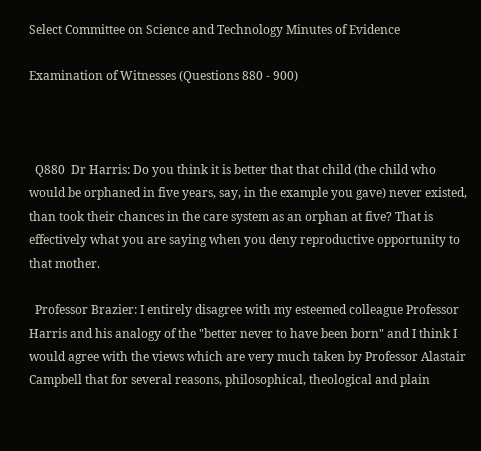Select Committee on Science and Technology Minutes of Evidence

Examination of Witnesses (Questions 880 - 900)



  Q880  Dr Harris: Do you think it is better that that child (the child who would be orphaned in five years, say, in the example you gave) never existed, than took their chances in the care system as an orphan at five? That is effectively what you are saying when you deny reproductive opportunity to that mother.

  Professor Brazier: I entirely disagree with my esteemed colleague Professor Harris and his analogy of the "better never to have been born" and I think I would agree with the views which are very much taken by Professor Alastair Campbell that for several reasons, philosophical, theological and plain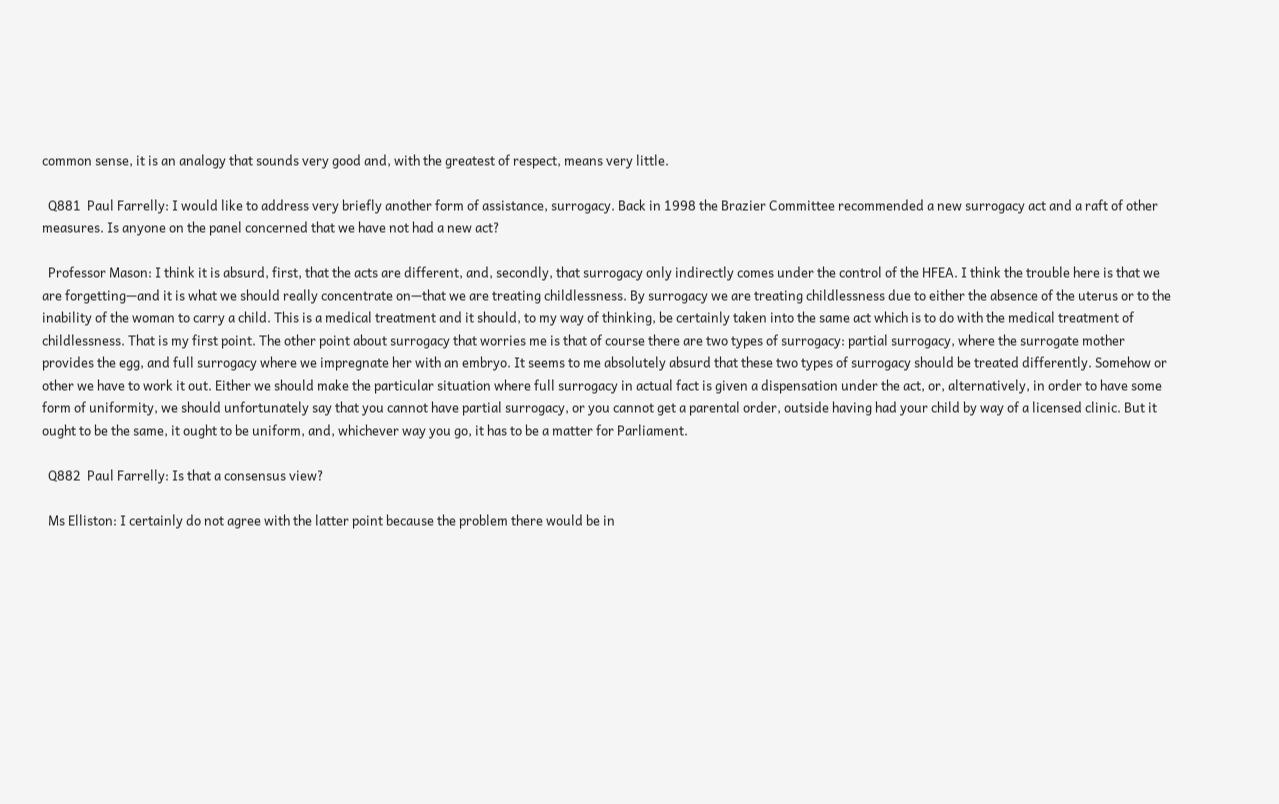common sense, it is an analogy that sounds very good and, with the greatest of respect, means very little.

  Q881  Paul Farrelly: I would like to address very briefly another form of assistance, surrogacy. Back in 1998 the Brazier Committee recommended a new surrogacy act and a raft of other measures. Is anyone on the panel concerned that we have not had a new act?

  Professor Mason: I think it is absurd, first, that the acts are different, and, secondly, that surrogacy only indirectly comes under the control of the HFEA. I think the trouble here is that we are forgetting—and it is what we should really concentrate on—that we are treating childlessness. By surrogacy we are treating childlessness due to either the absence of the uterus or to the inability of the woman to carry a child. This is a medical treatment and it should, to my way of thinking, be certainly taken into the same act which is to do with the medical treatment of childlessness. That is my first point. The other point about surrogacy that worries me is that of course there are two types of surrogacy: partial surrogacy, where the surrogate mother provides the egg, and full surrogacy where we impregnate her with an embryo. It seems to me absolutely absurd that these two types of surrogacy should be treated differently. Somehow or other we have to work it out. Either we should make the particular situation where full surrogacy in actual fact is given a dispensation under the act, or, alternatively, in order to have some form of uniformity, we should unfortunately say that you cannot have partial surrogacy, or you cannot get a parental order, outside having had your child by way of a licensed clinic. But it ought to be the same, it ought to be uniform, and, whichever way you go, it has to be a matter for Parliament.

  Q882  Paul Farrelly: Is that a consensus view?

  Ms Elliston: I certainly do not agree with the latter point because the problem there would be in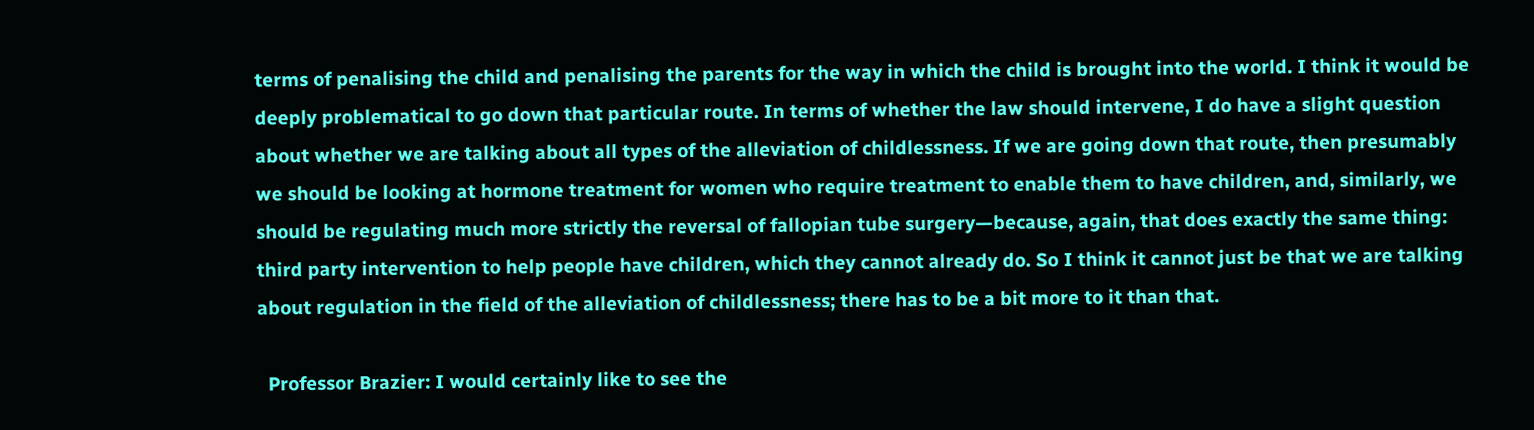terms of penalising the child and penalising the parents for the way in which the child is brought into the world. I think it would be deeply problematical to go down that particular route. In terms of whether the law should intervene, I do have a slight question about whether we are talking about all types of the alleviation of childlessness. If we are going down that route, then presumably we should be looking at hormone treatment for women who require treatment to enable them to have children, and, similarly, we should be regulating much more strictly the reversal of fallopian tube surgery—because, again, that does exactly the same thing: third party intervention to help people have children, which they cannot already do. So I think it cannot just be that we are talking about regulation in the field of the alleviation of childlessness; there has to be a bit more to it than that.

  Professor Brazier: I would certainly like to see the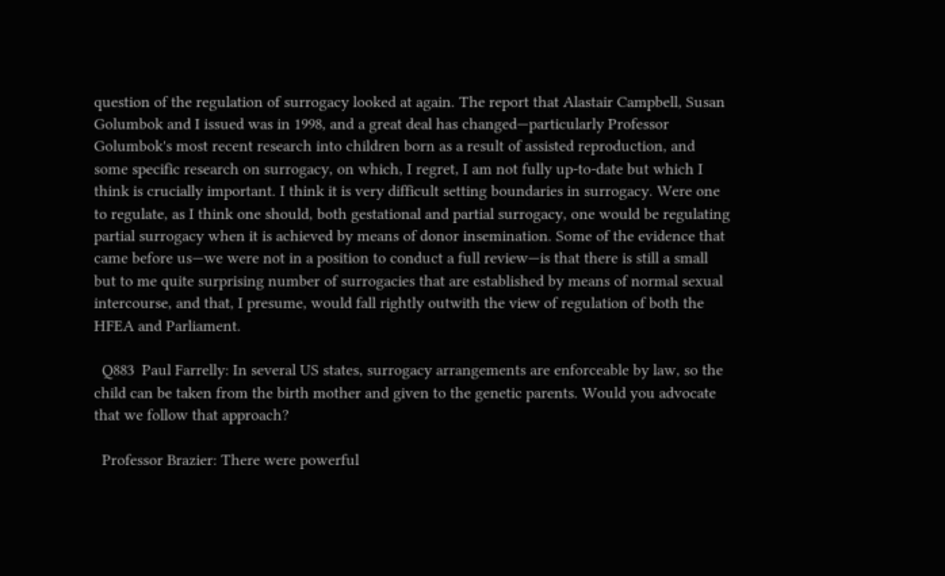question of the regulation of surrogacy looked at again. The report that Alastair Campbell, Susan Golumbok and I issued was in 1998, and a great deal has changed—particularly Professor Golumbok's most recent research into children born as a result of assisted reproduction, and some specific research on surrogacy, on which, I regret, I am not fully up-to-date but which I think is crucially important. I think it is very difficult setting boundaries in surrogacy. Were one to regulate, as I think one should, both gestational and partial surrogacy, one would be regulating partial surrogacy when it is achieved by means of donor insemination. Some of the evidence that came before us—we were not in a position to conduct a full review—is that there is still a small but to me quite surprising number of surrogacies that are established by means of normal sexual intercourse, and that, I presume, would fall rightly outwith the view of regulation of both the HFEA and Parliament.

  Q883  Paul Farrelly: In several US states, surrogacy arrangements are enforceable by law, so the child can be taken from the birth mother and given to the genetic parents. Would you advocate that we follow that approach?

  Professor Brazier: There were powerful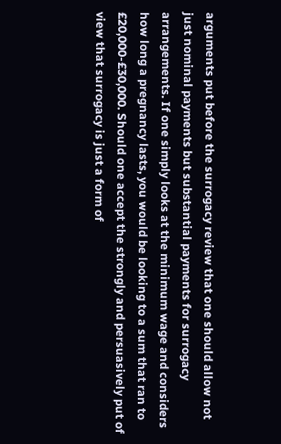arguments put before the surrogacy review that one should allow not just nominal payments but substantial payments for surrogacy arrangements. If one simply looks at the minimum wage and considers how long a pregnancy lasts, you would be looking to a sum that ran to £20,000-£30,000. Should one accept the strongly and persuasively put of view that surrogacy is just a form of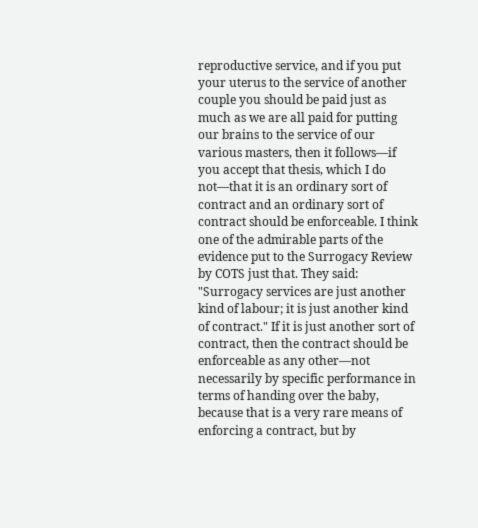reproductive service, and if you put your uterus to the service of another couple you should be paid just as much as we are all paid for putting our brains to the service of our various masters, then it follows—if you accept that thesis, which I do not—that it is an ordinary sort of contract and an ordinary sort of contract should be enforceable. I think one of the admirable parts of the evidence put to the Surrogacy Review by COTS just that. They said: "Surrogacy services are just another kind of labour; it is just another kind of contract." If it is just another sort of contract, then the contract should be enforceable as any other—not necessarily by specific performance in terms of handing over the baby, because that is a very rare means of enforcing a contract, but by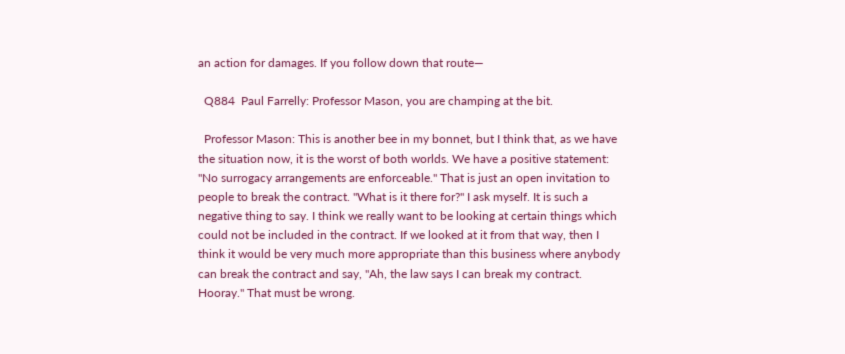an action for damages. If you follow down that route—

  Q884  Paul Farrelly: Professor Mason, you are champing at the bit.

  Professor Mason: This is another bee in my bonnet, but I think that, as we have the situation now, it is the worst of both worlds. We have a positive statement: "No surrogacy arrangements are enforceable." That is just an open invitation to people to break the contract. "What is it there for?" I ask myself. It is such a negative thing to say. I think we really want to be looking at certain things which could not be included in the contract. If we looked at it from that way, then I think it would be very much more appropriate than this business where anybody can break the contract and say, "Ah, the law says I can break my contract. Hooray." That must be wrong.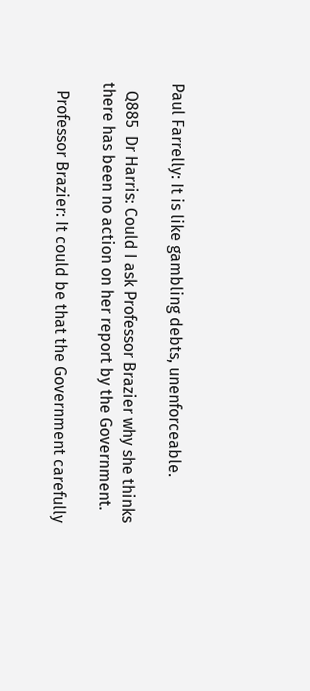Paul Farrelly: It is like gambling debts, unenforceable.

  Q885  Dr Harris: Could I ask Professor Brazier why she thinks there has been no action on her report by the Government.

  Professor Brazier: It could be that the Government carefully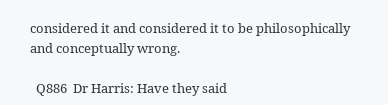considered it and considered it to be philosophically and conceptually wrong.

  Q886  Dr Harris: Have they said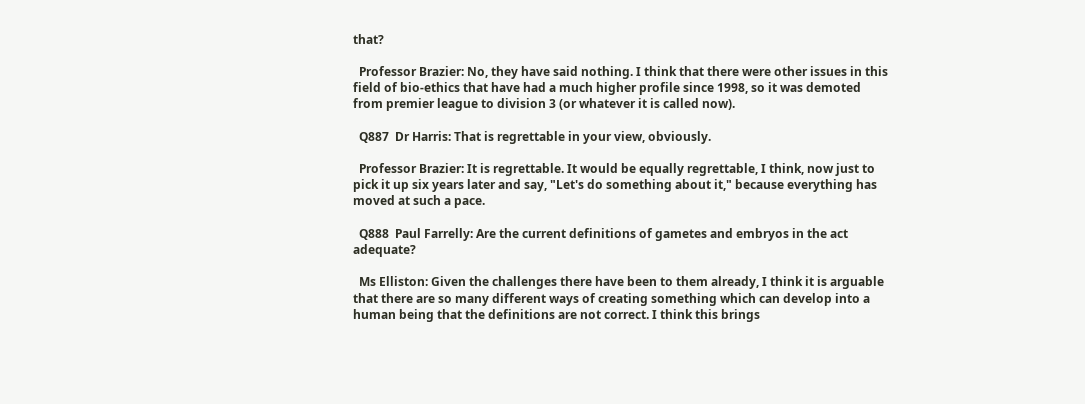that?

  Professor Brazier: No, they have said nothing. I think that there were other issues in this field of bio-ethics that have had a much higher profile since 1998, so it was demoted from premier league to division 3 (or whatever it is called now).

  Q887  Dr Harris: That is regrettable in your view, obviously.

  Professor Brazier: It is regrettable. It would be equally regrettable, I think, now just to pick it up six years later and say, "Let's do something about it," because everything has moved at such a pace.

  Q888  Paul Farrelly: Are the current definitions of gametes and embryos in the act adequate?

  Ms Elliston: Given the challenges there have been to them already, I think it is arguable that there are so many different ways of creating something which can develop into a human being that the definitions are not correct. I think this brings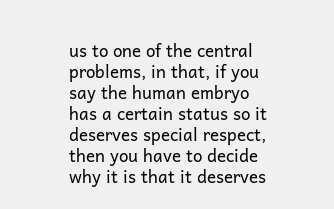us to one of the central problems, in that, if you say the human embryo has a certain status so it deserves special respect, then you have to decide why it is that it deserves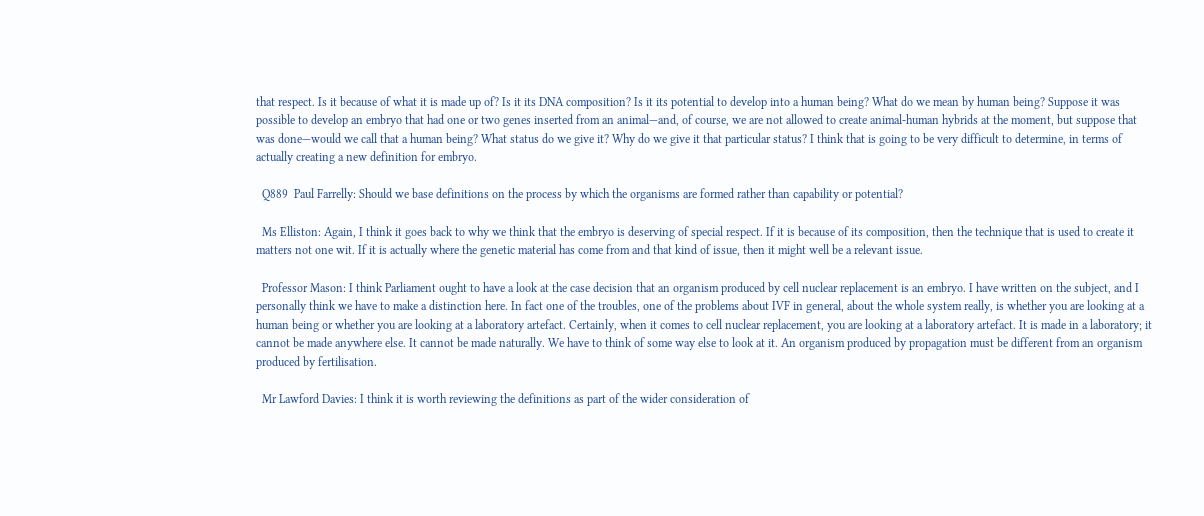that respect. Is it because of what it is made up of? Is it its DNA composition? Is it its potential to develop into a human being? What do we mean by human being? Suppose it was possible to develop an embryo that had one or two genes inserted from an animal—and, of course, we are not allowed to create animal-human hybrids at the moment, but suppose that was done—would we call that a human being? What status do we give it? Why do we give it that particular status? I think that is going to be very difficult to determine, in terms of actually creating a new definition for embryo.

  Q889  Paul Farrelly: Should we base definitions on the process by which the organisms are formed rather than capability or potential?

  Ms Elliston: Again, I think it goes back to why we think that the embryo is deserving of special respect. If it is because of its composition, then the technique that is used to create it matters not one wit. If it is actually where the genetic material has come from and that kind of issue, then it might well be a relevant issue.

  Professor Mason: I think Parliament ought to have a look at the case decision that an organism produced by cell nuclear replacement is an embryo. I have written on the subject, and I personally think we have to make a distinction here. In fact one of the troubles, one of the problems about IVF in general, about the whole system really, is whether you are looking at a human being or whether you are looking at a laboratory artefact. Certainly, when it comes to cell nuclear replacement, you are looking at a laboratory artefact. It is made in a laboratory; it cannot be made anywhere else. It cannot be made naturally. We have to think of some way else to look at it. An organism produced by propagation must be different from an organism produced by fertilisation.

  Mr Lawford Davies: I think it is worth reviewing the definitions as part of the wider consideration of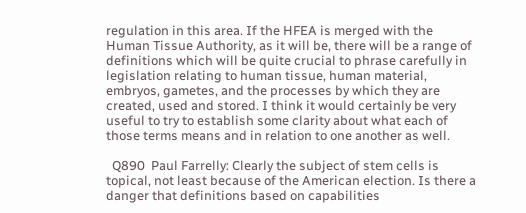regulation in this area. If the HFEA is merged with the Human Tissue Authority, as it will be, there will be a range of definitions which will be quite crucial to phrase carefully in legislation relating to human tissue, human material, embryos, gametes, and the processes by which they are created, used and stored. I think it would certainly be very useful to try to establish some clarity about what each of those terms means and in relation to one another as well.

  Q890  Paul Farrelly: Clearly the subject of stem cells is topical, not least because of the American election. Is there a danger that definitions based on capabilities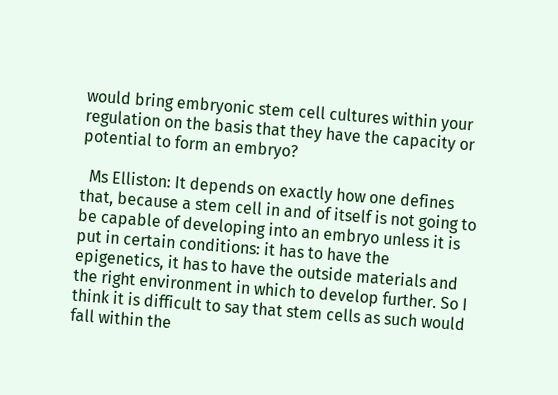would bring embryonic stem cell cultures within your regulation on the basis that they have the capacity or potential to form an embryo?

  Ms Elliston: It depends on exactly how one defines that, because a stem cell in and of itself is not going to be capable of developing into an embryo unless it is put in certain conditions: it has to have the epigenetics, it has to have the outside materials and the right environment in which to develop further. So I think it is difficult to say that stem cells as such would fall within the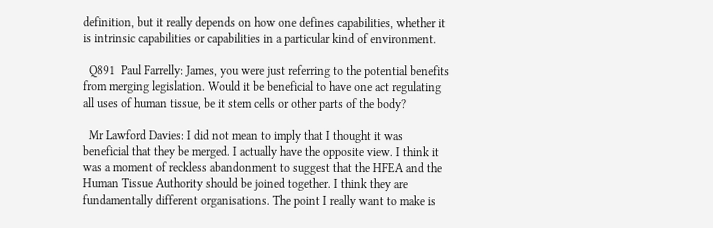definition, but it really depends on how one defines capabilities, whether it is intrinsic capabilities or capabilities in a particular kind of environment.

  Q891  Paul Farrelly: James, you were just referring to the potential benefits from merging legislation. Would it be beneficial to have one act regulating all uses of human tissue, be it stem cells or other parts of the body?

  Mr Lawford Davies: I did not mean to imply that I thought it was beneficial that they be merged. I actually have the opposite view. I think it was a moment of reckless abandonment to suggest that the HFEA and the Human Tissue Authority should be joined together. I think they are fundamentally different organisations. The point I really want to make is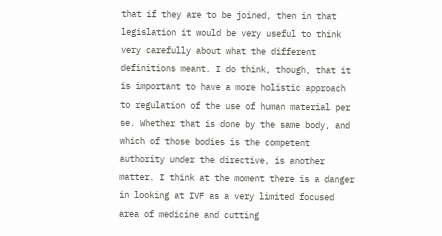that if they are to be joined, then in that legislation it would be very useful to think very carefully about what the different definitions meant. I do think, though, that it is important to have a more holistic approach to regulation of the use of human material per se. Whether that is done by the same body, and which of those bodies is the competent authority under the directive, is another matter. I think at the moment there is a danger in looking at IVF as a very limited focused area of medicine and cutting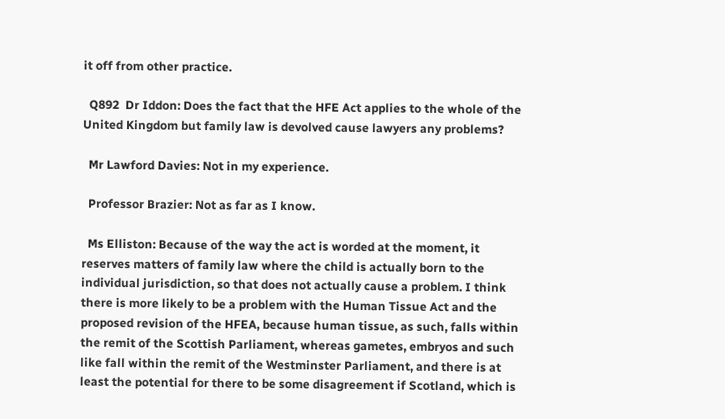it off from other practice.

  Q892  Dr Iddon: Does the fact that the HFE Act applies to the whole of the United Kingdom but family law is devolved cause lawyers any problems?

  Mr Lawford Davies: Not in my experience.

  Professor Brazier: Not as far as I know.

  Ms Elliston: Because of the way the act is worded at the moment, it reserves matters of family law where the child is actually born to the individual jurisdiction, so that does not actually cause a problem. I think there is more likely to be a problem with the Human Tissue Act and the proposed revision of the HFEA, because human tissue, as such, falls within the remit of the Scottish Parliament, whereas gametes, embryos and such like fall within the remit of the Westminster Parliament, and there is at least the potential for there to be some disagreement if Scotland, which is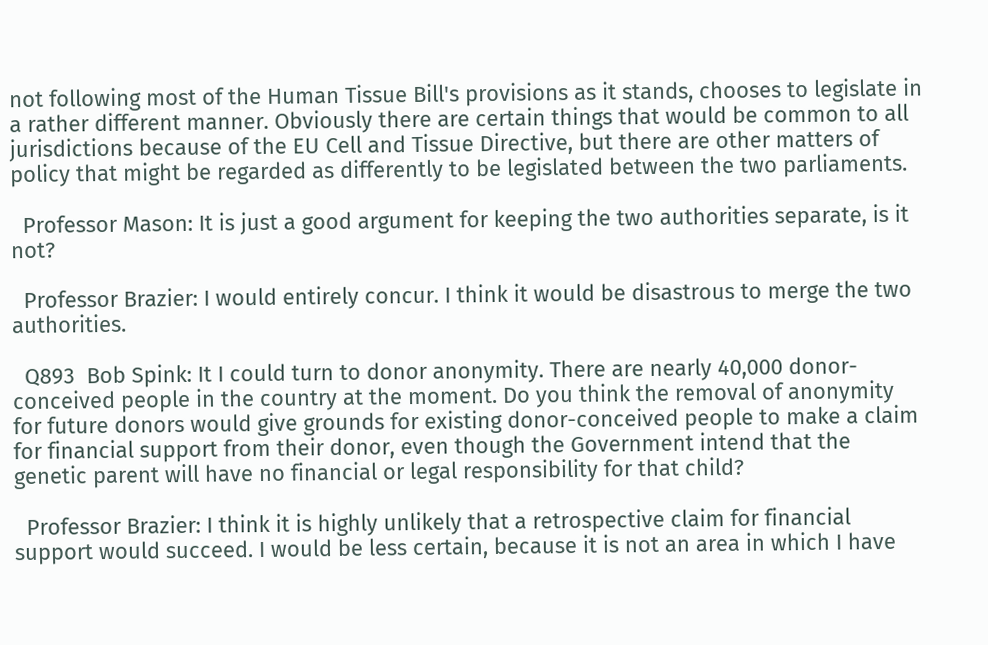not following most of the Human Tissue Bill's provisions as it stands, chooses to legislate in a rather different manner. Obviously there are certain things that would be common to all jurisdictions because of the EU Cell and Tissue Directive, but there are other matters of policy that might be regarded as differently to be legislated between the two parliaments.

  Professor Mason: It is just a good argument for keeping the two authorities separate, is it not?

  Professor Brazier: I would entirely concur. I think it would be disastrous to merge the two authorities.

  Q893  Bob Spink: It I could turn to donor anonymity. There are nearly 40,000 donor-conceived people in the country at the moment. Do you think the removal of anonymity for future donors would give grounds for existing donor-conceived people to make a claim for financial support from their donor, even though the Government intend that the genetic parent will have no financial or legal responsibility for that child?

  Professor Brazier: I think it is highly unlikely that a retrospective claim for financial support would succeed. I would be less certain, because it is not an area in which I have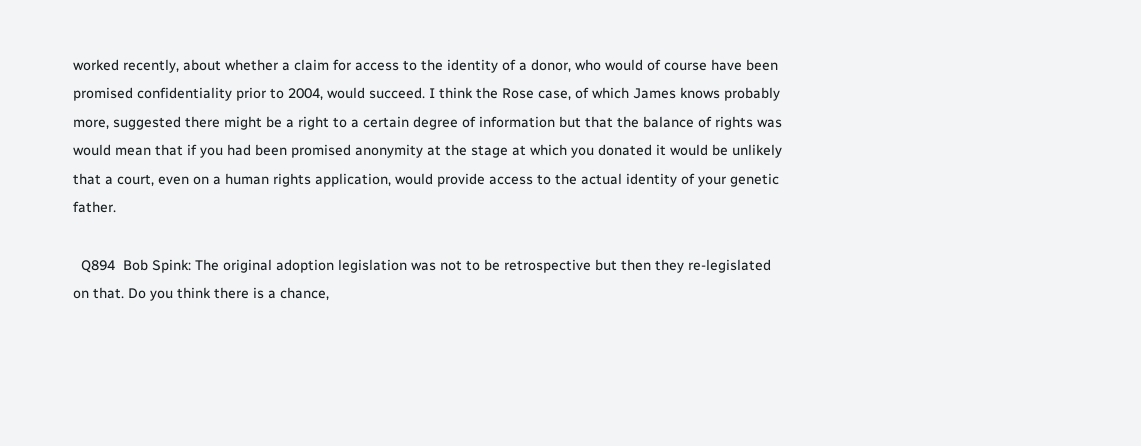worked recently, about whether a claim for access to the identity of a donor, who would of course have been promised confidentiality prior to 2004, would succeed. I think the Rose case, of which James knows probably more, suggested there might be a right to a certain degree of information but that the balance of rights was would mean that if you had been promised anonymity at the stage at which you donated it would be unlikely that a court, even on a human rights application, would provide access to the actual identity of your genetic father.

  Q894  Bob Spink: The original adoption legislation was not to be retrospective but then they re-legislated on that. Do you think there is a chance,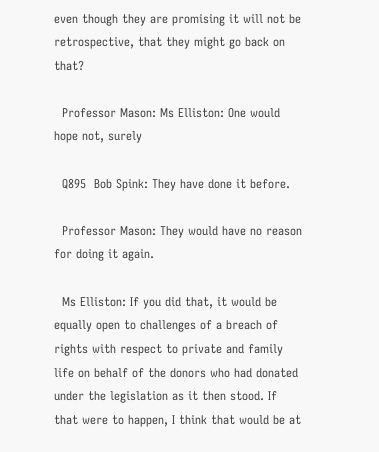even though they are promising it will not be retrospective, that they might go back on that?

  Professor Mason: Ms Elliston: One would hope not, surely

  Q895  Bob Spink: They have done it before.

  Professor Mason: They would have no reason for doing it again.

  Ms Elliston: If you did that, it would be equally open to challenges of a breach of rights with respect to private and family life on behalf of the donors who had donated under the legislation as it then stood. If that were to happen, I think that would be at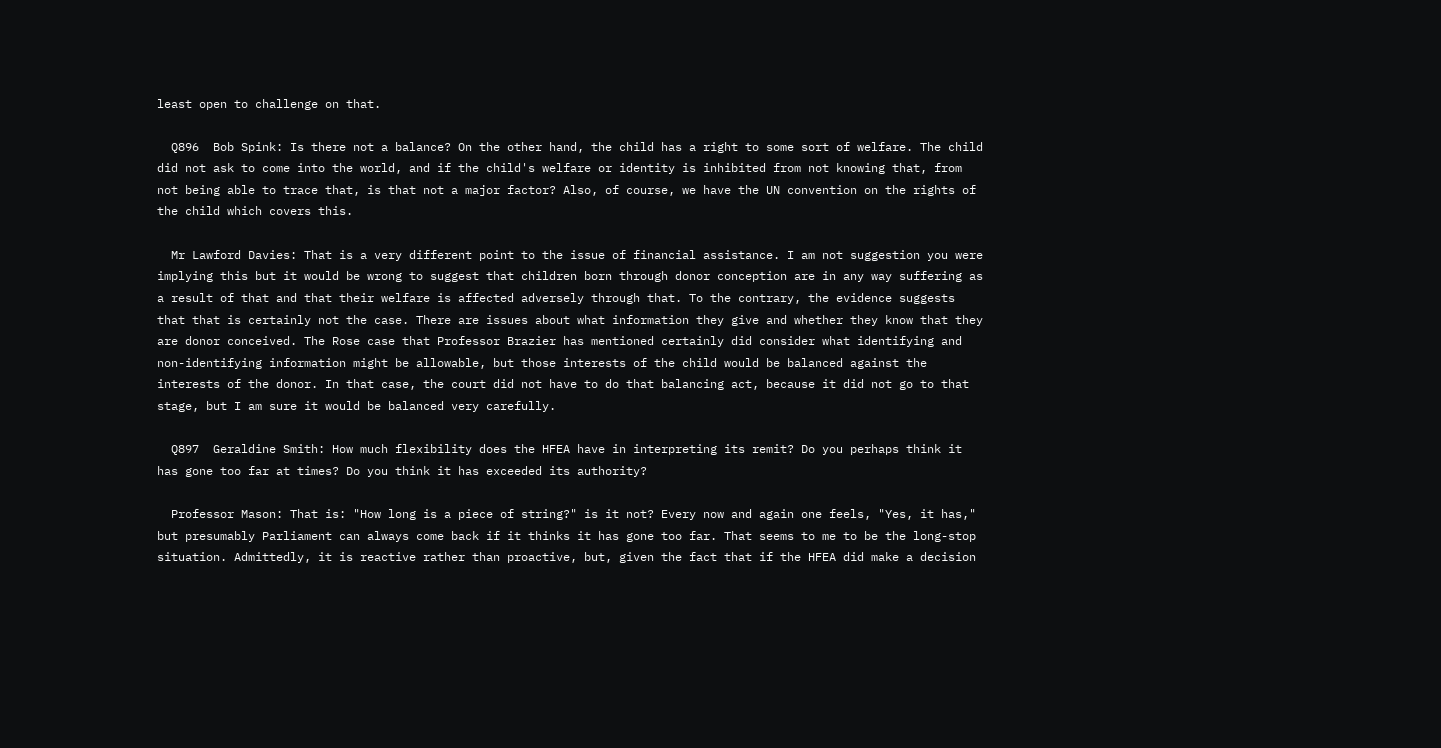least open to challenge on that.

  Q896  Bob Spink: Is there not a balance? On the other hand, the child has a right to some sort of welfare. The child did not ask to come into the world, and if the child's welfare or identity is inhibited from not knowing that, from not being able to trace that, is that not a major factor? Also, of course, we have the UN convention on the rights of the child which covers this.

  Mr Lawford Davies: That is a very different point to the issue of financial assistance. I am not suggestion you were implying this but it would be wrong to suggest that children born through donor conception are in any way suffering as a result of that and that their welfare is affected adversely through that. To the contrary, the evidence suggests that that is certainly not the case. There are issues about what information they give and whether they know that they are donor conceived. The Rose case that Professor Brazier has mentioned certainly did consider what identifying and non-identifying information might be allowable, but those interests of the child would be balanced against the interests of the donor. In that case, the court did not have to do that balancing act, because it did not go to that stage, but I am sure it would be balanced very carefully.

  Q897  Geraldine Smith: How much flexibility does the HFEA have in interpreting its remit? Do you perhaps think it has gone too far at times? Do you think it has exceeded its authority?

  Professor Mason: That is: "How long is a piece of string?" is it not? Every now and again one feels, "Yes, it has," but presumably Parliament can always come back if it thinks it has gone too far. That seems to me to be the long-stop situation. Admittedly, it is reactive rather than proactive, but, given the fact that if the HFEA did make a decision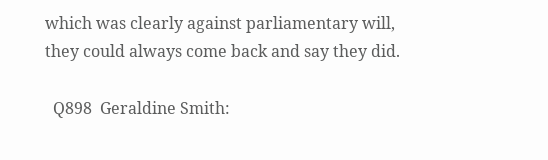which was clearly against parliamentary will, they could always come back and say they did.

  Q898  Geraldine Smith: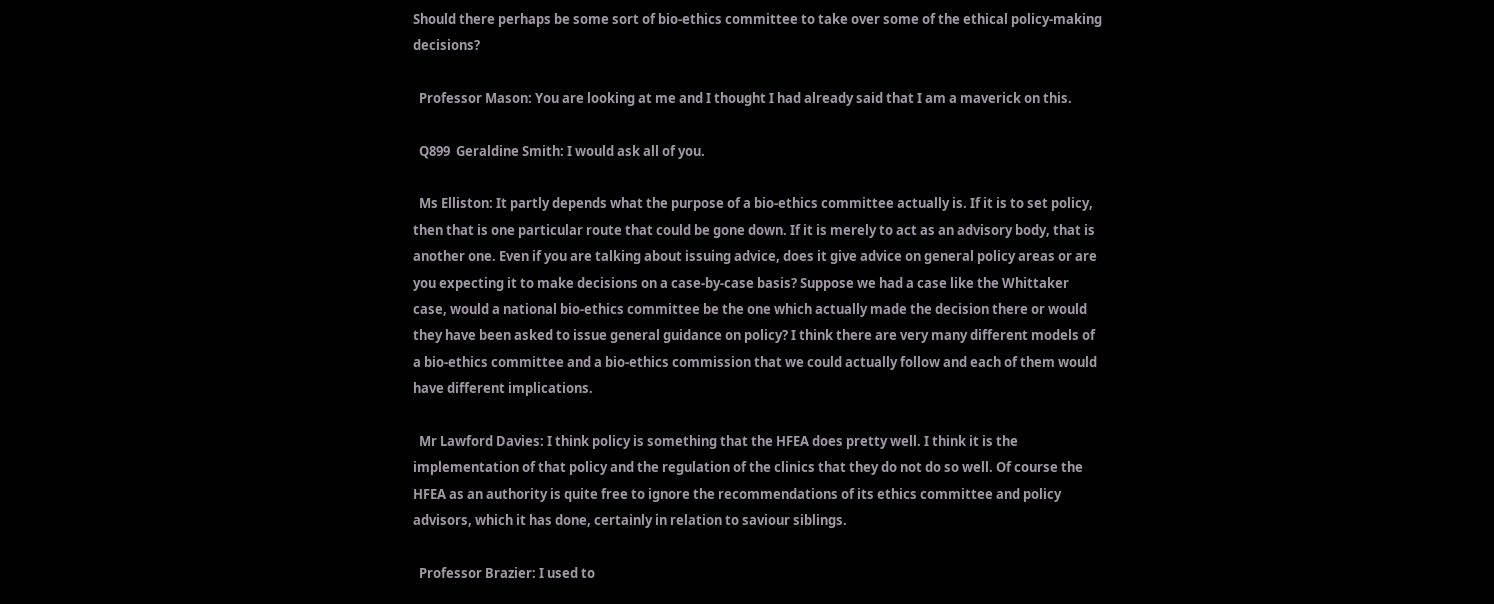Should there perhaps be some sort of bio-ethics committee to take over some of the ethical policy-making decisions?

  Professor Mason: You are looking at me and I thought I had already said that I am a maverick on this.

  Q899  Geraldine Smith: I would ask all of you.

  Ms Elliston: It partly depends what the purpose of a bio-ethics committee actually is. If it is to set policy, then that is one particular route that could be gone down. If it is merely to act as an advisory body, that is another one. Even if you are talking about issuing advice, does it give advice on general policy areas or are you expecting it to make decisions on a case-by-case basis? Suppose we had a case like the Whittaker case, would a national bio-ethics committee be the one which actually made the decision there or would they have been asked to issue general guidance on policy? I think there are very many different models of a bio-ethics committee and a bio-ethics commission that we could actually follow and each of them would have different implications.

  Mr Lawford Davies: I think policy is something that the HFEA does pretty well. I think it is the implementation of that policy and the regulation of the clinics that they do not do so well. Of course the HFEA as an authority is quite free to ignore the recommendations of its ethics committee and policy advisors, which it has done, certainly in relation to saviour siblings.

  Professor Brazier: I used to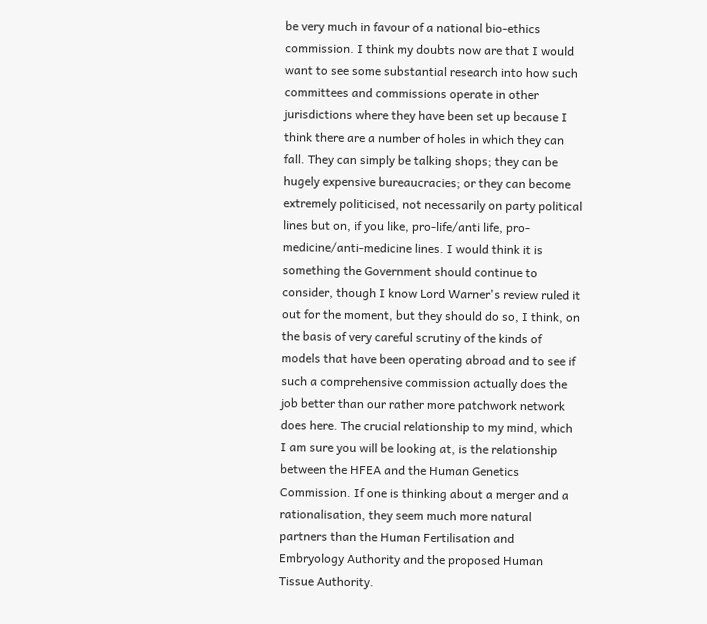be very much in favour of a national bio-ethics commission. I think my doubts now are that I would want to see some substantial research into how such committees and commissions operate in other jurisdictions where they have been set up because I think there are a number of holes in which they can fall. They can simply be talking shops; they can be hugely expensive bureaucracies; or they can become extremely politicised, not necessarily on party political lines but on, if you like, pro-life/anti life, pro-medicine/anti-medicine lines. I would think it is something the Government should continue to consider, though I know Lord Warner's review ruled it out for the moment, but they should do so, I think, on the basis of very careful scrutiny of the kinds of models that have been operating abroad and to see if such a comprehensive commission actually does the job better than our rather more patchwork network does here. The crucial relationship to my mind, which I am sure you will be looking at, is the relationship between the HFEA and the Human Genetics Commission. If one is thinking about a merger and a rationalisation, they seem much more natural partners than the Human Fertilisation and Embryology Authority and the proposed Human Tissue Authority.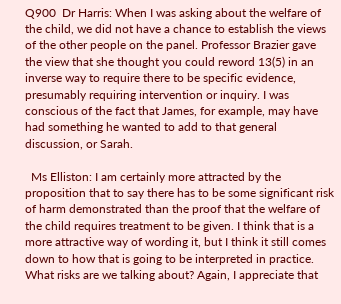Q900  Dr Harris: When I was asking about the welfare of the child, we did not have a chance to establish the views of the other people on the panel. Professor Brazier gave the view that she thought you could reword 13(5) in an inverse way to require there to be specific evidence, presumably requiring intervention or inquiry. I was conscious of the fact that James, for example, may have had something he wanted to add to that general discussion, or Sarah.

  Ms Elliston: I am certainly more attracted by the proposition that to say there has to be some significant risk of harm demonstrated than the proof that the welfare of the child requires treatment to be given. I think that is a more attractive way of wording it, but I think it still comes down to how that is going to be interpreted in practice. What risks are we talking about? Again, I appreciate that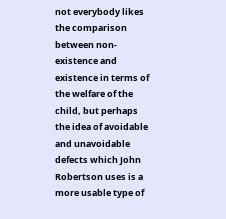not everybody likes the comparison between non-existence and existence in terms of the welfare of the child, but perhaps the idea of avoidable and unavoidable defects which John Robertson uses is a more usable type of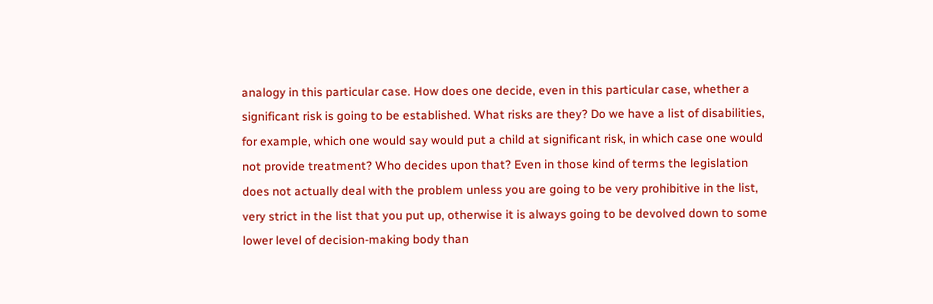analogy in this particular case. How does one decide, even in this particular case, whether a significant risk is going to be established. What risks are they? Do we have a list of disabilities, for example, which one would say would put a child at significant risk, in which case one would not provide treatment? Who decides upon that? Even in those kind of terms the legislation does not actually deal with the problem unless you are going to be very prohibitive in the list, very strict in the list that you put up, otherwise it is always going to be devolved down to some lower level of decision-making body than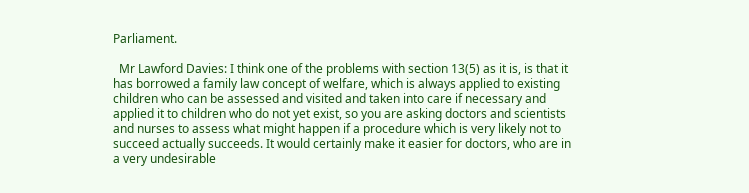Parliament.

  Mr Lawford Davies: I think one of the problems with section 13(5) as it is, is that it has borrowed a family law concept of welfare, which is always applied to existing children who can be assessed and visited and taken into care if necessary and applied it to children who do not yet exist, so you are asking doctors and scientists and nurses to assess what might happen if a procedure which is very likely not to succeed actually succeeds. It would certainly make it easier for doctors, who are in a very undesirable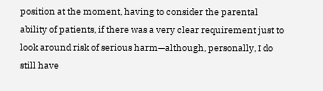position at the moment, having to consider the parental ability of patients, if there was a very clear requirement just to look around risk of serious harm—although, personally, I do still have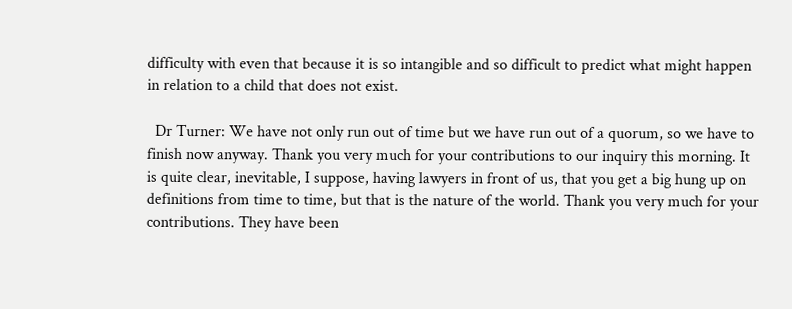difficulty with even that because it is so intangible and so difficult to predict what might happen in relation to a child that does not exist.

  Dr Turner: We have not only run out of time but we have run out of a quorum, so we have to finish now anyway. Thank you very much for your contributions to our inquiry this morning. It is quite clear, inevitable, I suppose, having lawyers in front of us, that you get a big hung up on definitions from time to time, but that is the nature of the world. Thank you very much for your contributions. They have been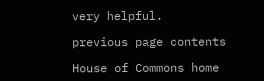very helpful.

previous page contents

House of Commons home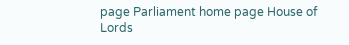page Parliament home page House of Lords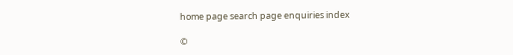home page search page enquiries index

©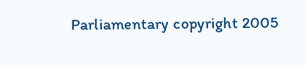Parliamentary copyright 2005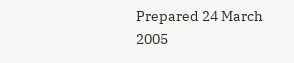Prepared 24 March 2005